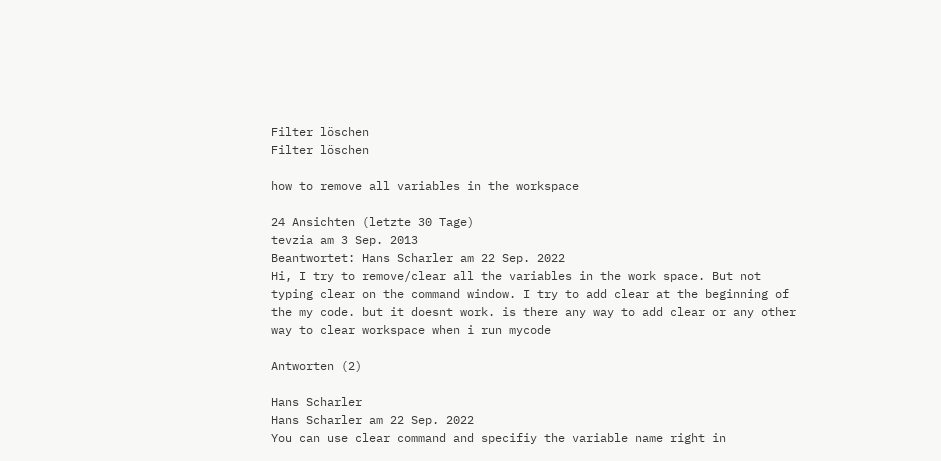Filter löschen
Filter löschen

how to remove all variables in the workspace

24 Ansichten (letzte 30 Tage)
tevzia am 3 Sep. 2013
Beantwortet: Hans Scharler am 22 Sep. 2022
Hi, I try to remove/clear all the variables in the work space. But not typing clear on the command window. I try to add clear at the beginning of the my code. but it doesnt work. is there any way to add clear or any other way to clear workspace when i run mycode

Antworten (2)

Hans Scharler
Hans Scharler am 22 Sep. 2022
You can use clear command and specifiy the variable name right in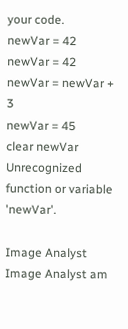your code.
newVar = 42
newVar = 42
newVar = newVar + 3
newVar = 45
clear newVar
Unrecognized function or variable 'newVar'.

Image Analyst
Image Analyst am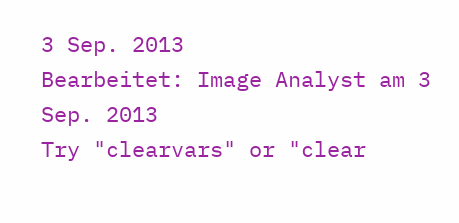3 Sep. 2013
Bearbeitet: Image Analyst am 3 Sep. 2013
Try "clearvars" or "clear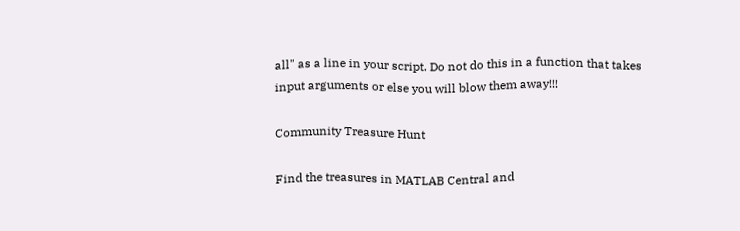all" as a line in your script. Do not do this in a function that takes input arguments or else you will blow them away!!!

Community Treasure Hunt

Find the treasures in MATLAB Central and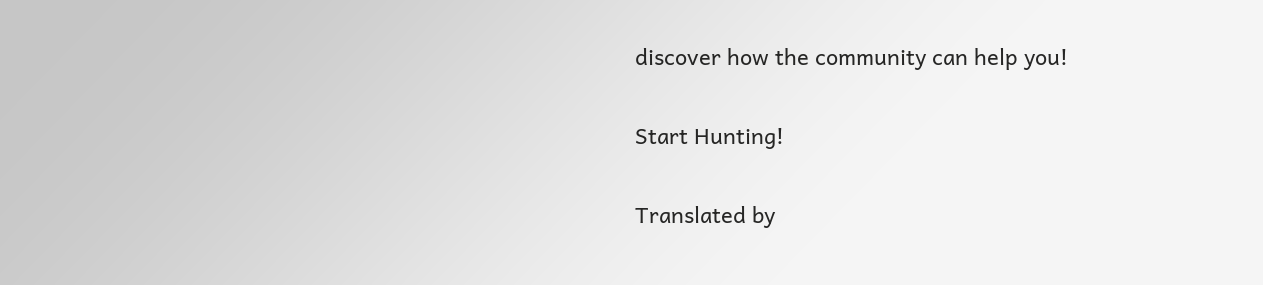discover how the community can help you!

Start Hunting!

Translated by